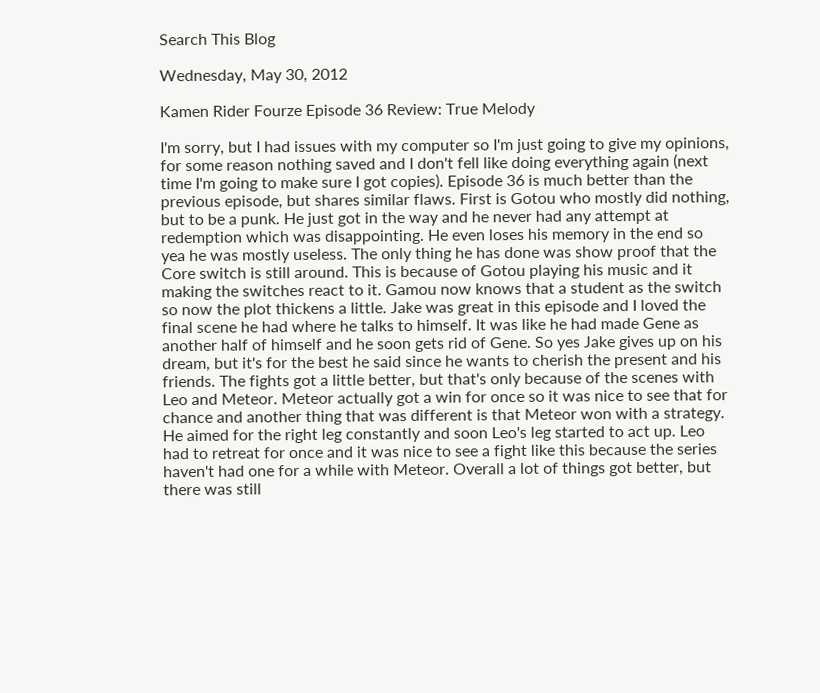Search This Blog

Wednesday, May 30, 2012

Kamen Rider Fourze Episode 36 Review: True Melody

I'm sorry, but I had issues with my computer so I'm just going to give my opinions, for some reason nothing saved and I don't fell like doing everything again (next time I'm going to make sure I got copies). Episode 36 is much better than the previous episode, but shares similar flaws. First is Gotou who mostly did nothing, but to be a punk. He just got in the way and he never had any attempt at redemption which was disappointing. He even loses his memory in the end so yea he was mostly useless. The only thing he has done was show proof that the Core switch is still around. This is because of Gotou playing his music and it making the switches react to it. Gamou now knows that a student as the switch so now the plot thickens a little. Jake was great in this episode and I loved the final scene he had where he talks to himself. It was like he had made Gene as another half of himself and he soon gets rid of Gene. So yes Jake gives up on his dream, but it's for the best he said since he wants to cherish the present and his friends. The fights got a little better, but that's only because of the scenes with Leo and Meteor. Meteor actually got a win for once so it was nice to see that for chance and another thing that was different is that Meteor won with a strategy. He aimed for the right leg constantly and soon Leo's leg started to act up. Leo had to retreat for once and it was nice to see a fight like this because the series haven't had one for a while with Meteor. Overall a lot of things got better, but there was still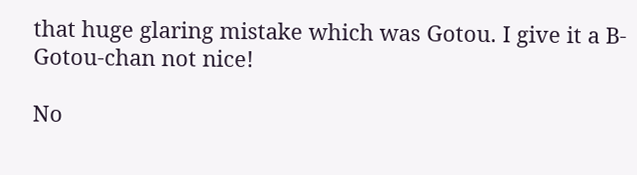that huge glaring mistake which was Gotou. I give it a B-
Gotou-chan not nice!

No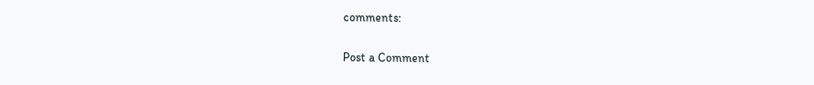comments:

Post a Comment